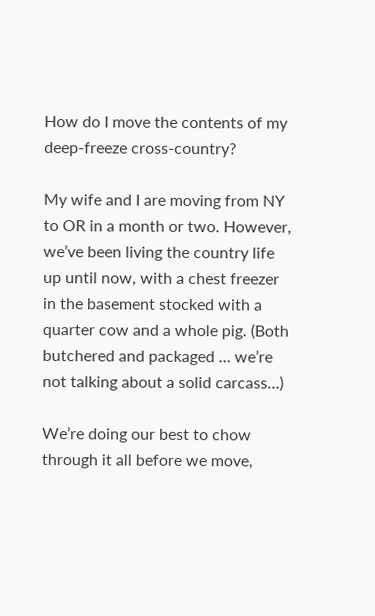How do I move the contents of my deep-freeze cross-country?

My wife and I are moving from NY to OR in a month or two. However, we’ve been living the country life up until now, with a chest freezer in the basement stocked with a quarter cow and a whole pig. (Both butchered and packaged … we’re not talking about a solid carcass…)

We’re doing our best to chow through it all before we move,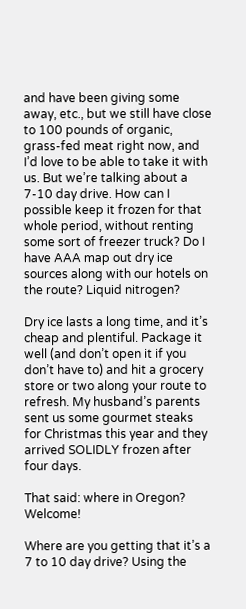and have been giving some away, etc., but we still have close to 100 pounds of organic, grass-fed meat right now, and I’d love to be able to take it with us. But we’re talking about a 7-10 day drive. How can I possible keep it frozen for that whole period, without renting some sort of freezer truck? Do I have AAA map out dry ice sources along with our hotels on the route? Liquid nitrogen?

Dry ice lasts a long time, and it’s cheap and plentiful. Package it well (and don’t open it if you don’t have to) and hit a grocery store or two along your route to refresh. My husband’s parents sent us some gourmet steaks for Christmas this year and they arrived SOLIDLY frozen after four days.

That said: where in Oregon? Welcome!

Where are you getting that it’s a 7 to 10 day drive? Using the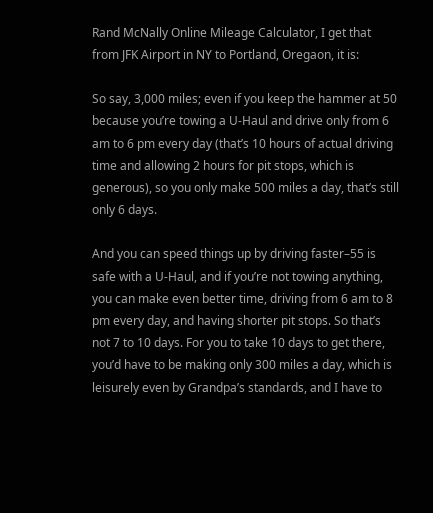Rand McNally Online Mileage Calculator, I get that from JFK Airport in NY to Portland, Oregaon, it is:

So say, 3,000 miles; even if you keep the hammer at 50 because you’re towing a U-Haul and drive only from 6 am to 6 pm every day (that’s 10 hours of actual driving time and allowing 2 hours for pit stops, which is generous), so you only make 500 miles a day, that’s still only 6 days.

And you can speed things up by driving faster–55 is safe with a U-Haul, and if you’re not towing anything, you can make even better time, driving from 6 am to 8 pm every day, and having shorter pit stops. So that’s not 7 to 10 days. For you to take 10 days to get there, you’d have to be making only 300 miles a day, which is leisurely even by Grandpa’s standards, and I have to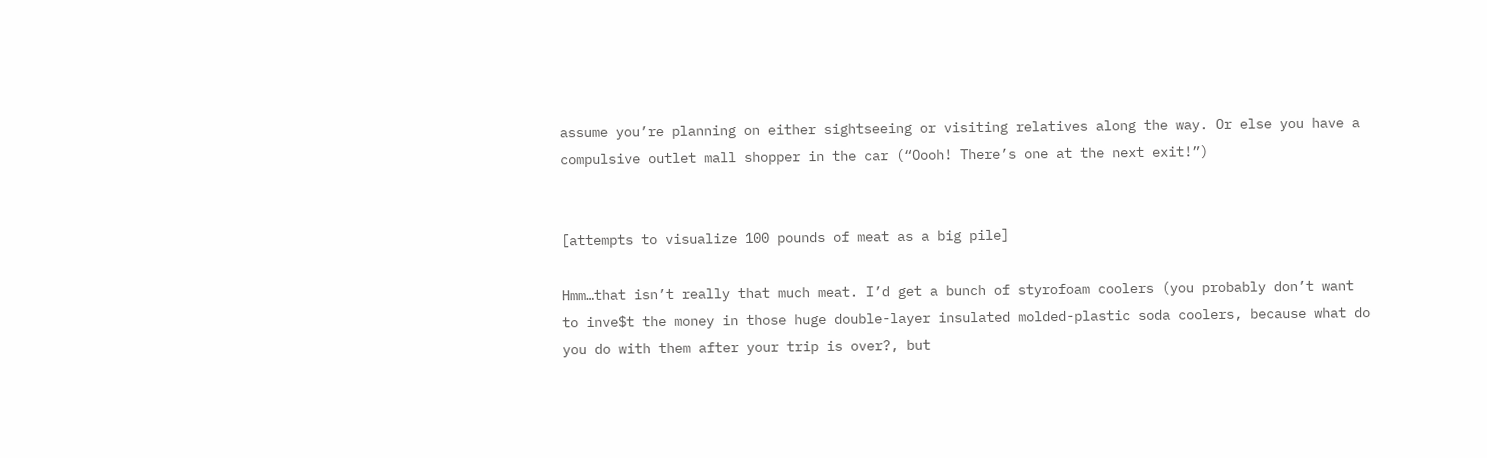assume you’re planning on either sightseeing or visiting relatives along the way. Or else you have a compulsive outlet mall shopper in the car (“Oooh! There’s one at the next exit!”)


[attempts to visualize 100 pounds of meat as a big pile]

Hmm…that isn’t really that much meat. I’d get a bunch of styrofoam coolers (you probably don’t want to inve$t the money in those huge double-layer insulated molded-plastic soda coolers, because what do you do with them after your trip is over?, but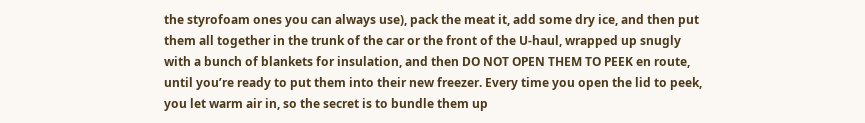the styrofoam ones you can always use), pack the meat it, add some dry ice, and then put them all together in the trunk of the car or the front of the U-haul, wrapped up snugly with a bunch of blankets for insulation, and then DO NOT OPEN THEM TO PEEK en route, until you’re ready to put them into their new freezer. Every time you open the lid to peek, you let warm air in, so the secret is to bundle them up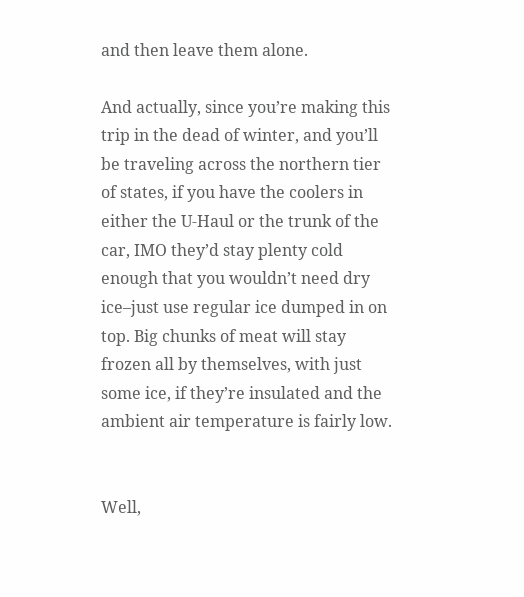and then leave them alone.

And actually, since you’re making this trip in the dead of winter, and you’ll be traveling across the northern tier of states, if you have the coolers in either the U-Haul or the trunk of the car, IMO they’d stay plenty cold enough that you wouldn’t need dry ice–just use regular ice dumped in on top. Big chunks of meat will stay frozen all by themselves, with just some ice, if they’re insulated and the ambient air temperature is fairly low.


Well,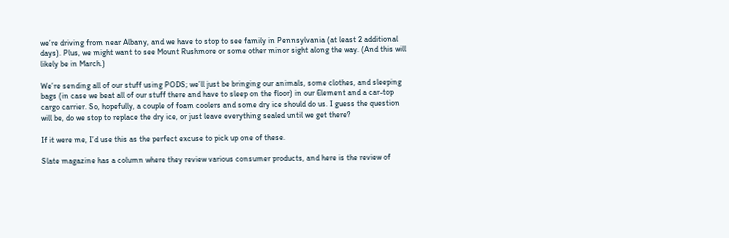we’re driving from near Albany, and we have to stop to see family in Pennsylvania (at least 2 additional days). Plus, we might want to see Mount Rushmore or some other minor sight along the way. (And this will likely be in March.)

We’re sending all of our stuff using PODS; we’ll just be bringing our animals, some clothes, and sleeping bags (in case we beat all of our stuff there and have to sleep on the floor) in our Element and a car-top cargo carrier. So, hopefully, a couple of foam coolers and some dry ice should do us. I guess the question will be, do we stop to replace the dry ice, or just leave everything sealed until we get there?

If it were me, I’d use this as the perfect excuse to pick up one of these.

Slate magazine has a column where they review various consumer products, and here is the review of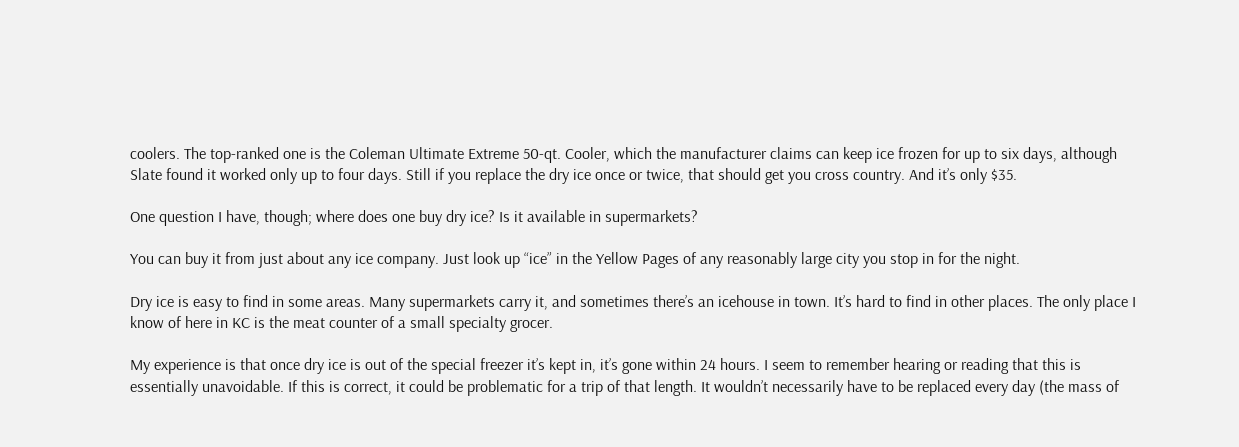coolers. The top-ranked one is the Coleman Ultimate Extreme 50-qt. Cooler, which the manufacturer claims can keep ice frozen for up to six days, although Slate found it worked only up to four days. Still if you replace the dry ice once or twice, that should get you cross country. And it’s only $35.

One question I have, though; where does one buy dry ice? Is it available in supermarkets?

You can buy it from just about any ice company. Just look up “ice” in the Yellow Pages of any reasonably large city you stop in for the night.

Dry ice is easy to find in some areas. Many supermarkets carry it, and sometimes there’s an icehouse in town. It’s hard to find in other places. The only place I know of here in KC is the meat counter of a small specialty grocer.

My experience is that once dry ice is out of the special freezer it’s kept in, it’s gone within 24 hours. I seem to remember hearing or reading that this is essentially unavoidable. If this is correct, it could be problematic for a trip of that length. It wouldn’t necessarily have to be replaced every day (the mass of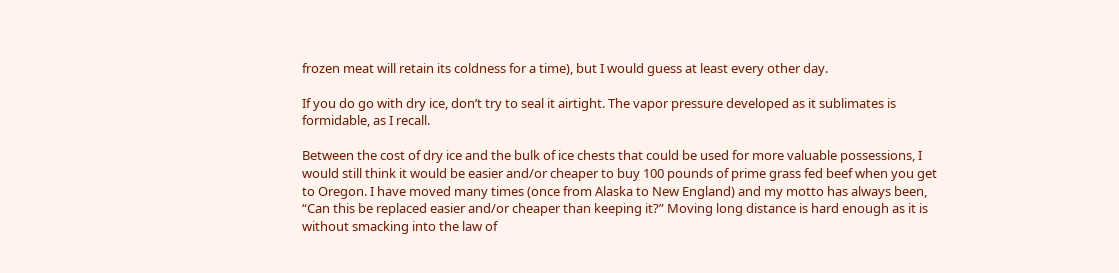frozen meat will retain its coldness for a time), but I would guess at least every other day.

If you do go with dry ice, don’t try to seal it airtight. The vapor pressure developed as it sublimates is formidable, as I recall.

Between the cost of dry ice and the bulk of ice chests that could be used for more valuable possessions, I would still think it would be easier and/or cheaper to buy 100 pounds of prime grass fed beef when you get to Oregon. I have moved many times (once from Alaska to New England) and my motto has always been, “Can this be replaced easier and/or cheaper than keeping it?” Moving long distance is hard enough as it is without smacking into the law of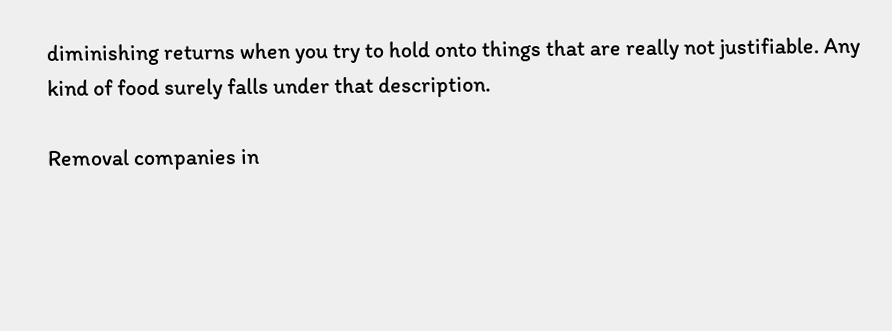diminishing returns when you try to hold onto things that are really not justifiable. Any kind of food surely falls under that description.

Removal companies in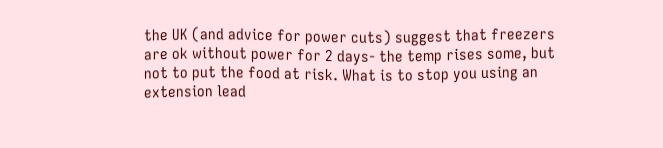the UK (and advice for power cuts) suggest that freezers are ok without power for 2 days- the temp rises some, but not to put the food at risk. What is to stop you using an extension lead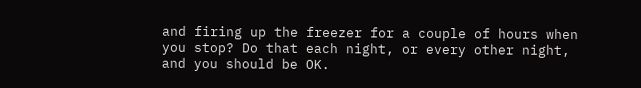and firing up the freezer for a couple of hours when you stop? Do that each night, or every other night, and you should be OK.